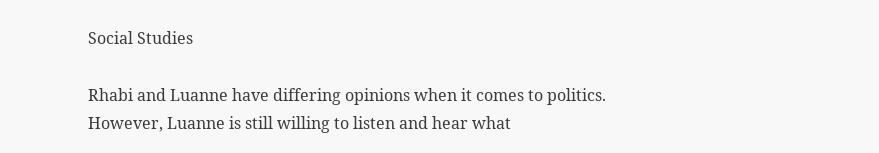Social Studies

Rhabi and Luanne have differing opinions when it comes to politics. However, Luanne is still willing to listen and hear what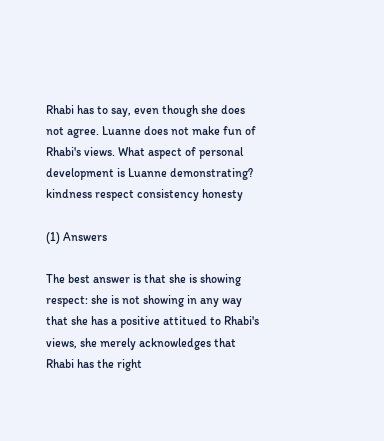Rhabi has to say, even though she does not agree. Luanne does not make fun of Rhabi's views. What aspect of personal development is Luanne demonstrating? kindness respect consistency honesty

(1) Answers

The best answer is that she is showing respect: she is not showing in any way that she has a positive attitued to Rhabi's views, she merely acknowledges that Rhabi has the right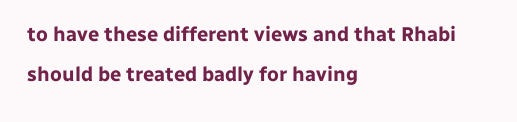to have these different views and that Rhabi should be treated badly for having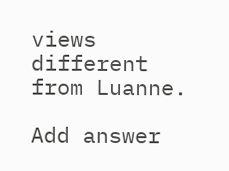views different from Luanne.

Add answer